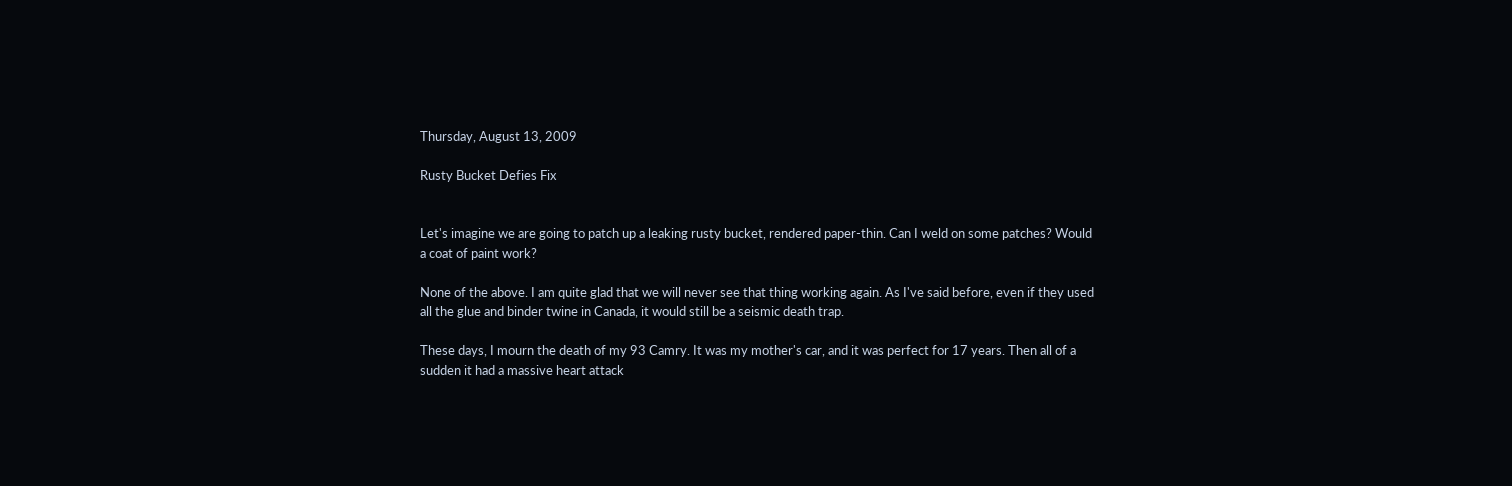Thursday, August 13, 2009

Rusty Bucket Defies Fix


Let's imagine we are going to patch up a leaking rusty bucket, rendered paper-thin. Can I weld on some patches? Would a coat of paint work?

None of the above. I am quite glad that we will never see that thing working again. As I've said before, even if they used all the glue and binder twine in Canada, it would still be a seismic death trap.

These days, I mourn the death of my 93 Camry. It was my mother's car, and it was perfect for 17 years. Then all of a sudden it had a massive heart attack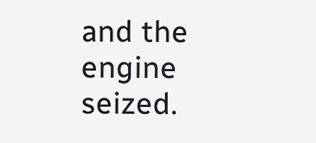and the engine seized.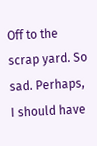Off to the scrap yard. So sad. Perhaps, I should have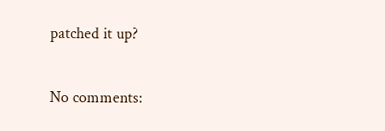patched it up?

No comments: